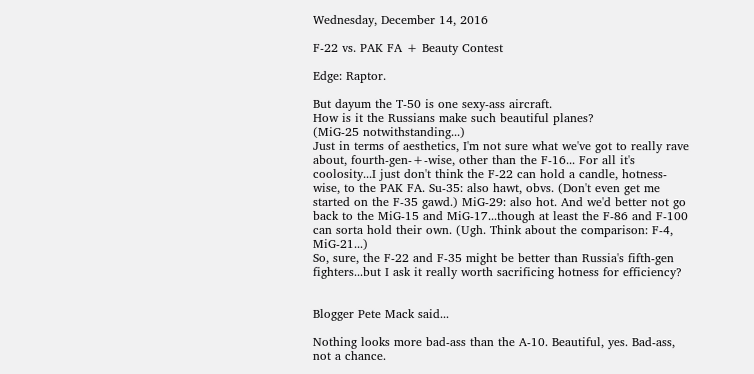Wednesday, December 14, 2016

F-22 vs. PAK FA + Beauty Contest

Edge: Raptor.

But dayum the T-50 is one sexy-ass aircraft.
How is it the Russians make such beautiful planes?
(MiG-25 notwithstanding...)
Just in terms of aesthetics, I'm not sure what we've got to really rave about, fourth-gen-+-wise, other than the F-16... For all it's coolosity...I just don't think the F-22 can hold a candle, hotness-wise, to the PAK FA. Su-35: also hawt, obvs. (Don't even get me started on the F-35 gawd.) MiG-29: also hot. And we'd better not go back to the MiG-15 and MiG-17...though at least the F-86 and F-100 can sorta hold their own. (Ugh. Think about the comparison: F-4, MiG-21...)
So, sure, the F-22 and F-35 might be better than Russia's fifth-gen fighters...but I ask it really worth sacrificing hotness for efficiency?


Blogger Pete Mack said...

Nothing looks more bad-ass than the A-10. Beautiful, yes. Bad-ass, not a chance.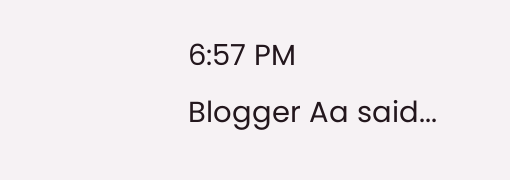6:57 PM
Blogger Aa said...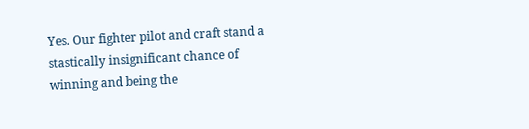Yes. Our fighter pilot and craft stand a stastically insignificant chance of winning and being the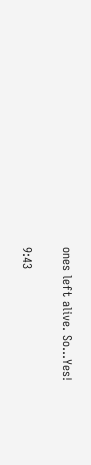ones left alive. So...Yes!

9:43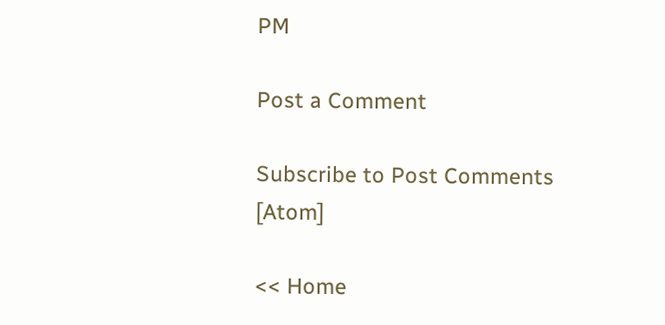PM

Post a Comment

Subscribe to Post Comments [Atom]

<< Home